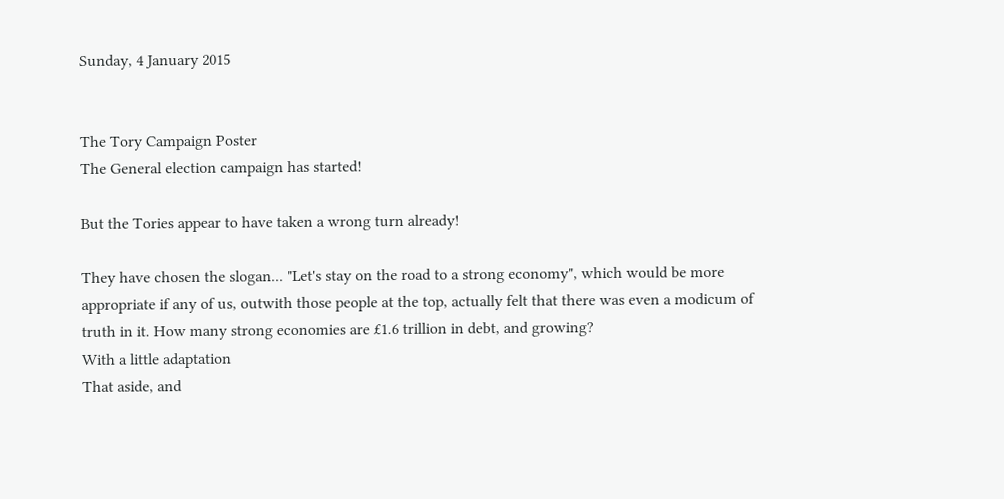Sunday, 4 January 2015


The Tory Campaign Poster
The General election campaign has started!

But the Tories appear to have taken a wrong turn already!

They have chosen the slogan... "Let's stay on the road to a strong economy", which would be more appropriate if any of us, outwith those people at the top, actually felt that there was even a modicum of truth in it. How many strong economies are £1.6 trillion in debt, and growing?
With a little adaptation
That aside, and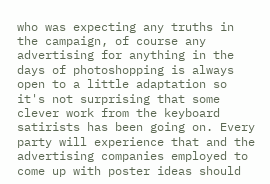who was expecting any truths in the campaign, of course any advertising for anything in the days of photoshopping is always open to a little adaptation so it's not surprising that some clever work from the keyboard satirists has been going on. Every party will experience that and the advertising companies employed to come up with poster ideas should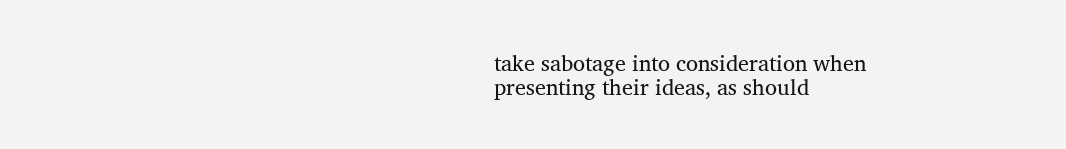take sabotage into consideration when presenting their ideas, as should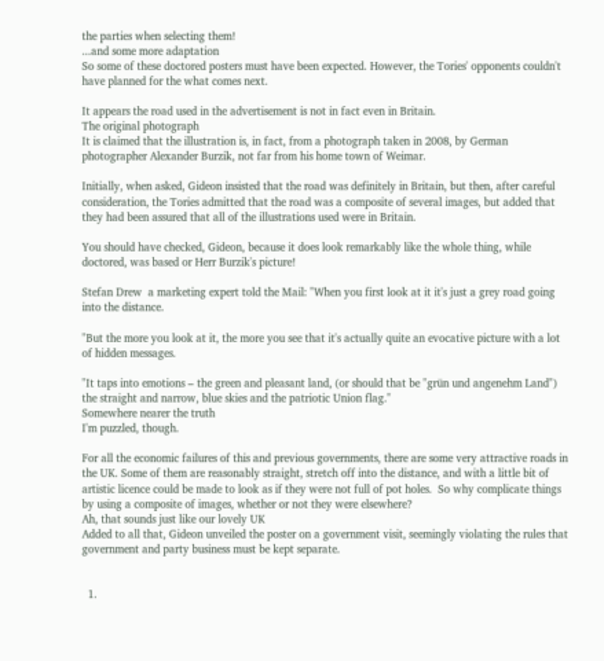the parties when selecting them!
...and some more adaptation
So some of these doctored posters must have been expected. However, the Tories' opponents couldn't have planned for the what comes next.

It appears the road used in the advertisement is not in fact even in Britain.
The original photograph
It is claimed that the illustration is, in fact, from a photograph taken in 2008, by German photographer Alexander Burzik, not far from his home town of Weimar.

Initially, when asked, Gideon insisted that the road was definitely in Britain, but then, after careful consideration, the Tories admitted that the road was a composite of several images, but added that they had been assured that all of the illustrations used were in Britain.

You should have checked, Gideon, because it does look remarkably like the whole thing, while doctored, was based or Herr Burzik's picture!

Stefan Drew  a marketing expert told the Mail: "When you first look at it it's just a grey road going into the distance.

"But the more you look at it, the more you see that it's actually quite an evocative picture with a lot of hidden messages.

"It taps into emotions – the green and pleasant land, (or should that be "grün und angenehm Land") the straight and narrow, blue skies and the patriotic Union flag."
Somewhere nearer the truth
I'm puzzled, though.

For all the economic failures of this and previous governments, there are some very attractive roads in the UK. Some of them are reasonably straight, stretch off into the distance, and with a little bit of artistic licence could be made to look as if they were not full of pot holes.  So why complicate things by using a composite of images, whether or not they were elsewhere?
Ah, that sounds just like our lovely UK
Added to all that, Gideon unveiled the poster on a government visit, seemingly violating the rules that government and party business must be kept separate.


  1.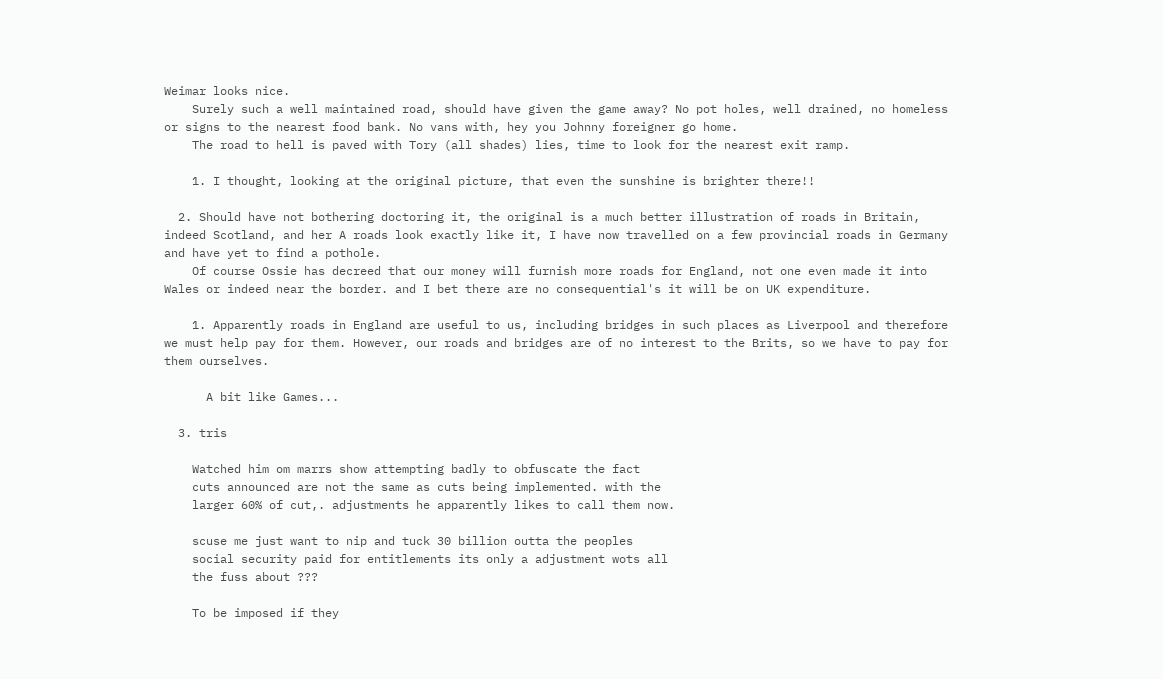Weimar looks nice.
    Surely such a well maintained road, should have given the game away? No pot holes, well drained, no homeless or signs to the nearest food bank. No vans with, hey you Johnny foreigner go home.
    The road to hell is paved with Tory (all shades) lies, time to look for the nearest exit ramp.

    1. I thought, looking at the original picture, that even the sunshine is brighter there!!

  2. Should have not bothering doctoring it, the original is a much better illustration of roads in Britain, indeed Scotland, and her A roads look exactly like it, I have now travelled on a few provincial roads in Germany and have yet to find a pothole.
    Of course Ossie has decreed that our money will furnish more roads for England, not one even made it into Wales or indeed near the border. and I bet there are no consequential's it will be on UK expenditure.

    1. Apparently roads in England are useful to us, including bridges in such places as Liverpool and therefore we must help pay for them. However, our roads and bridges are of no interest to the Brits, so we have to pay for them ourselves.

      A bit like Games...

  3. tris

    Watched him om marrs show attempting badly to obfuscate the fact
    cuts announced are not the same as cuts being implemented. with the
    larger 60% of cut,. adjustments he apparently likes to call them now.

    scuse me just want to nip and tuck 30 billion outta the peoples
    social security paid for entitlements its only a adjustment wots all
    the fuss about ???

    To be imposed if they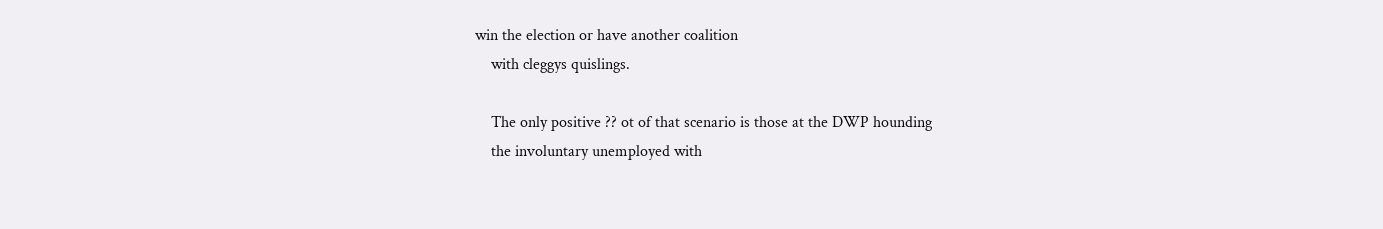win the election or have another coalition
    with cleggys quislings.

    The only positive ?? ot of that scenario is those at the DWP hounding
    the involuntary unemployed with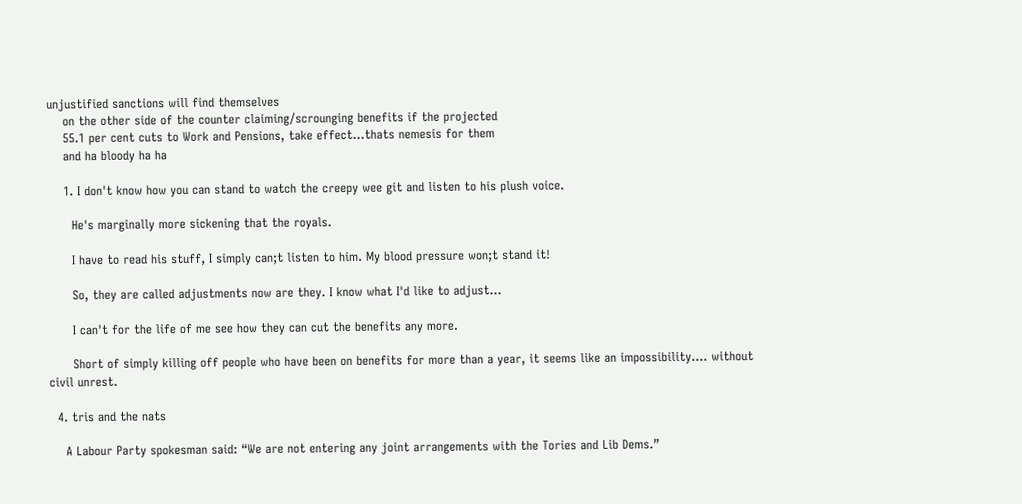unjustified sanctions will find themselves
    on the other side of the counter claiming/scrounging benefits if the projected
    55.1 per cent cuts to Work and Pensions, take effect...thats nemesis for them
    and ha bloody ha ha

    1. I don't know how you can stand to watch the creepy wee git and listen to his plush voice.

      He's marginally more sickening that the royals.

      I have to read his stuff, I simply can;t listen to him. My blood pressure won;t stand it!

      So, they are called adjustments now are they. I know what I'd like to adjust...

      I can't for the life of me see how they can cut the benefits any more.

      Short of simply killing off people who have been on benefits for more than a year, it seems like an impossibility.... without civil unrest.

  4. tris and the nats

    A Labour Party spokesman said: “We are not entering any joint arrangements with the Tories and Lib Dems.”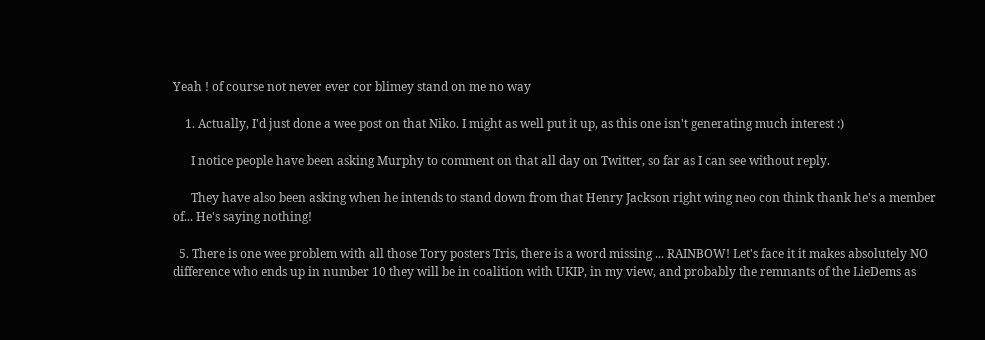Yeah ! of course not never ever cor blimey stand on me no way

    1. Actually, I'd just done a wee post on that Niko. I might as well put it up, as this one isn't generating much interest :)

      I notice people have been asking Murphy to comment on that all day on Twitter, so far as I can see without reply.

      They have also been asking when he intends to stand down from that Henry Jackson right wing neo con think thank he's a member of... He's saying nothing!

  5. There is one wee problem with all those Tory posters Tris, there is a word missing ... RAINBOW! Let's face it it makes absolutely NO difference who ends up in number 10 they will be in coalition with UKIP, in my view, and probably the remnants of the LieDems as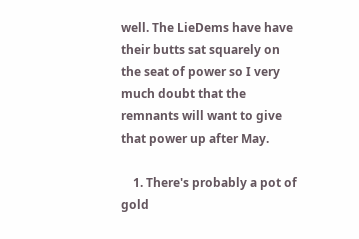well. The LieDems have have their butts sat squarely on the seat of power so I very much doubt that the remnants will want to give that power up after May.

    1. There's probably a pot of gold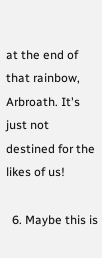at the end of that rainbow, Arbroath. It's just not destined for the likes of us!

  6. Maybe this is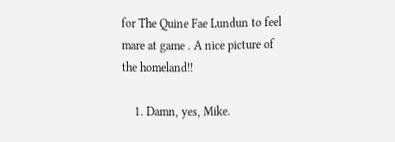for The Quine Fae Lundun to feel mare at game . A nice picture of the homeland!!

    1. Damn, yes, Mike.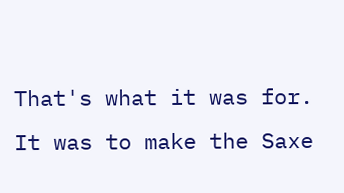That's what it was for. It was to make the Saxe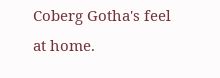Coberg Gotha's feel at home.